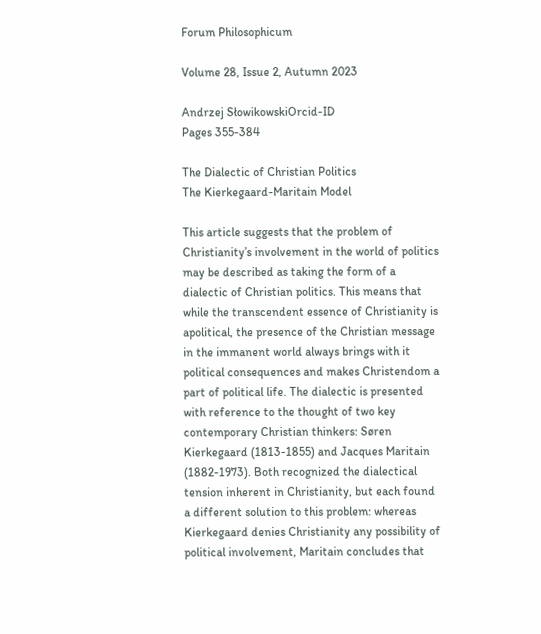Forum Philosophicum

Volume 28, Issue 2, Autumn 2023

Andrzej SłowikowskiOrcid-ID
Pages 355-384

The Dialectic of Christian Politics
The Kierkegaard-Maritain Model

This article suggests that the problem of Christianity’s involvement in the world of politics may be described as taking the form of a dialectic of Christian politics. This means that while the transcendent essence of Christianity is apolitical, the presence of the Christian message in the immanent world always brings with it political consequences and makes Christendom a part of political life. The dialectic is presented with reference to the thought of two key contemporary Christian thinkers: Søren Kierkegaard (1813-1855) and Jacques Maritain (1882-1973). Both recognized the dialectical tension inherent in Christianity, but each found a different solution to this problem: whereas Kierkegaard denies Christianity any possibility of political involvement, Maritain concludes that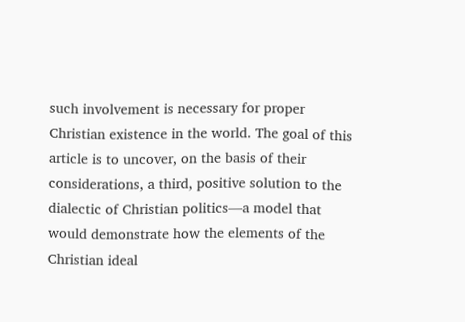such involvement is necessary for proper Christian existence in the world. The goal of this article is to uncover, on the basis of their considerations, a third, positive solution to the dialectic of Christian politics—a model that would demonstrate how the elements of the Christian ideal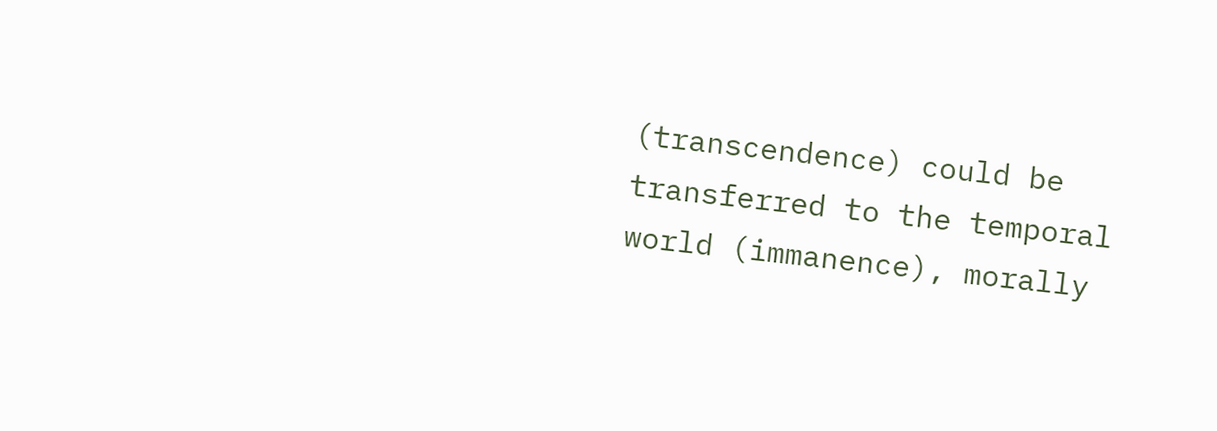(transcendence) could be transferred to the temporal world (immanence), morally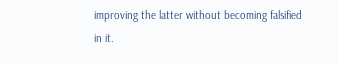improving the latter without becoming falsified in it.